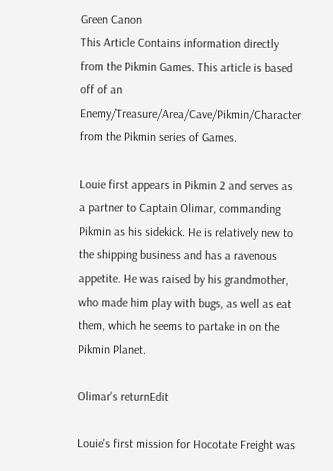Green Canon
This Article Contains information directly from the Pikmin Games. This article is based off of an Enemy/Treasure/Area/Cave/Pikmin/Character from the Pikmin series of Games.

Louie first appears in Pikmin 2 and serves as a partner to Captain Olimar, commanding Pikmin as his sidekick. He is relatively new to the shipping business and has a ravenous appetite. He was raised by his grandmother, who made him play with bugs, as well as eat them, which he seems to partake in on the Pikmin Planet.

Olimar's returnEdit

Louie's first mission for Hocotate Freight was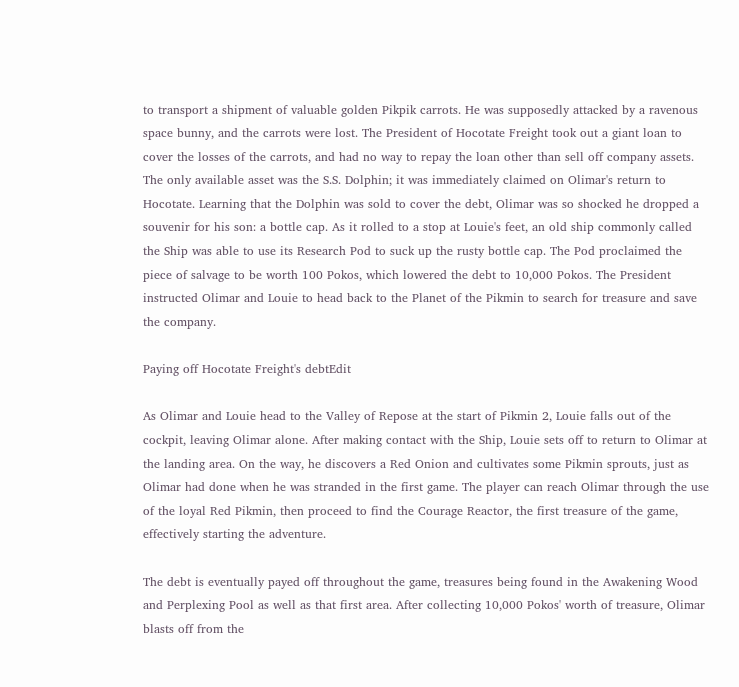to transport a shipment of valuable golden Pikpik carrots. He was supposedly attacked by a ravenous space bunny, and the carrots were lost. The President of Hocotate Freight took out a giant loan to cover the losses of the carrots, and had no way to repay the loan other than sell off company assets. The only available asset was the S.S. Dolphin; it was immediately claimed on Olimar's return to Hocotate. Learning that the Dolphin was sold to cover the debt, Olimar was so shocked he dropped a souvenir for his son: a bottle cap. As it rolled to a stop at Louie's feet, an old ship commonly called the Ship was able to use its Research Pod to suck up the rusty bottle cap. The Pod proclaimed the piece of salvage to be worth 100 Pokos, which lowered the debt to 10,000 Pokos. The President instructed Olimar and Louie to head back to the Planet of the Pikmin to search for treasure and save the company.

Paying off Hocotate Freight's debtEdit

As Olimar and Louie head to the Valley of Repose at the start of Pikmin 2, Louie falls out of the cockpit, leaving Olimar alone. After making contact with the Ship, Louie sets off to return to Olimar at the landing area. On the way, he discovers a Red Onion and cultivates some Pikmin sprouts, just as Olimar had done when he was stranded in the first game. The player can reach Olimar through the use of the loyal Red Pikmin, then proceed to find the Courage Reactor, the first treasure of the game, effectively starting the adventure.

The debt is eventually payed off throughout the game, treasures being found in the Awakening Wood and Perplexing Pool as well as that first area. After collecting 10,000 Pokos' worth of treasure, Olimar blasts off from the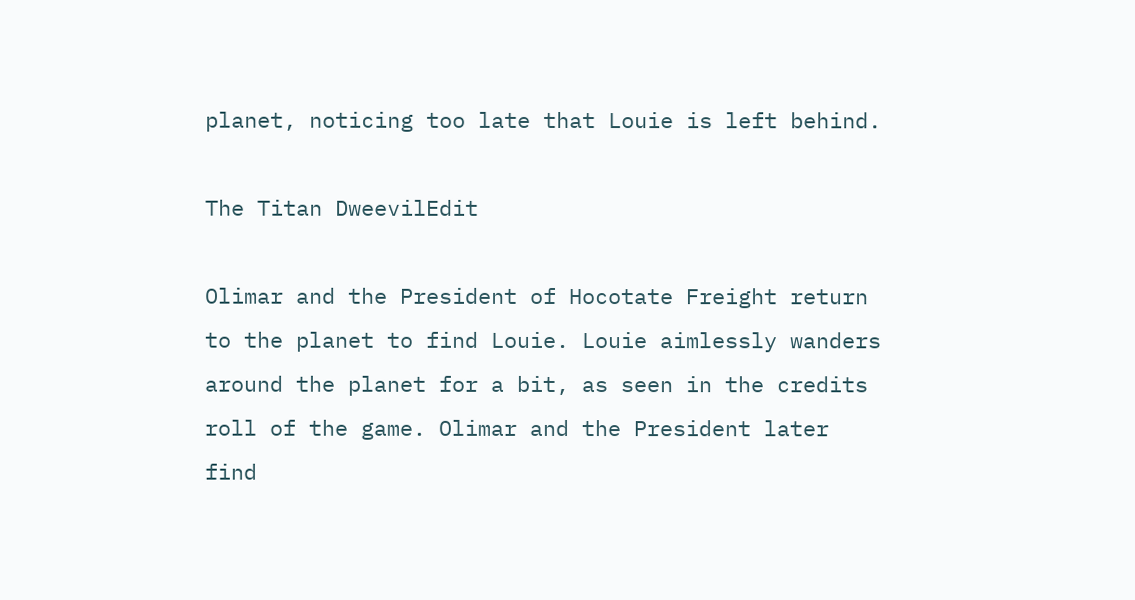planet, noticing too late that Louie is left behind.

The Titan DweevilEdit

Olimar and the President of Hocotate Freight return to the planet to find Louie. Louie aimlessly wanders around the planet for a bit, as seen in the credits roll of the game. Olimar and the President later find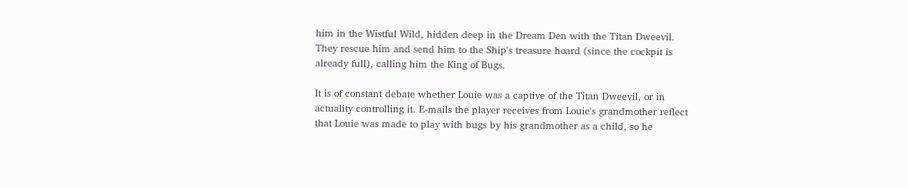him in the Wistful Wild, hidden deep in the Dream Den with the Titan Dweevil. They rescue him and send him to the Ship's treasure hoard (since the cockpit is already full), calling him the King of Bugs.

It is of constant debate whether Louie was a captive of the Titan Dweevil, or in actuality controlling it. E-mails the player receives from Louie's grandmother reflect that Louie was made to play with bugs by his grandmother as a child, so he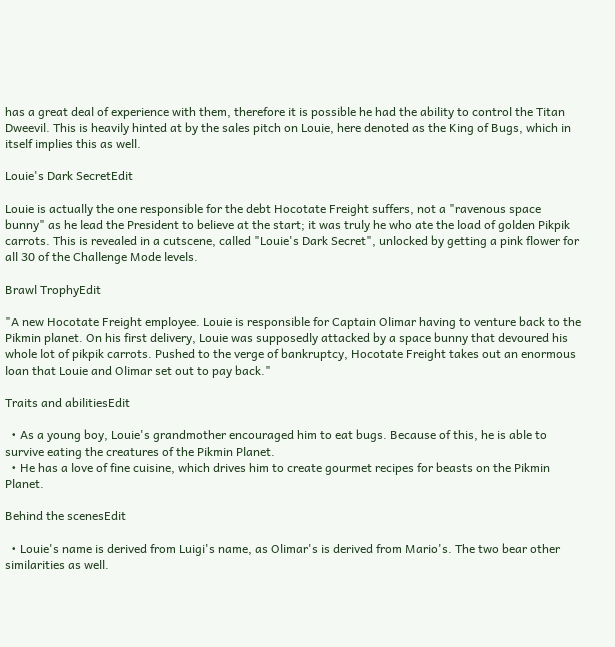has a great deal of experience with them, therefore it is possible he had the ability to control the Titan Dweevil. This is heavily hinted at by the sales pitch on Louie, here denoted as the King of Bugs, which in itself implies this as well.

Louie's Dark SecretEdit

Louie is actually the one responsible for the debt Hocotate Freight suffers, not a "ravenous space bunny" as he lead the President to believe at the start; it was truly he who ate the load of golden Pikpik carrots. This is revealed in a cutscene, called "Louie's Dark Secret", unlocked by getting a pink flower for all 30 of the Challenge Mode levels.

Brawl TrophyEdit

"A new Hocotate Freight employee. Louie is responsible for Captain Olimar having to venture back to the Pikmin planet. On his first delivery, Louie was supposedly attacked by a space bunny that devoured his whole lot of pikpik carrots. Pushed to the verge of bankruptcy, Hocotate Freight takes out an enormous loan that Louie and Olimar set out to pay back."

Traits and abilitiesEdit

  • As a young boy, Louie's grandmother encouraged him to eat bugs. Because of this, he is able to survive eating the creatures of the Pikmin Planet.
  • He has a love of fine cuisine, which drives him to create gourmet recipes for beasts on the Pikmin Planet.

Behind the scenesEdit

  • Louie's name is derived from Luigi's name, as Olimar's is derived from Mario's. The two bear other similarities as well.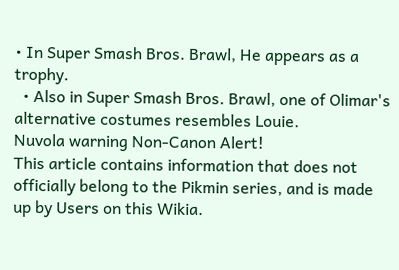• In Super Smash Bros. Brawl, He appears as a trophy.
  • Also in Super Smash Bros. Brawl, one of Olimar's alternative costumes resembles Louie.
Nuvola warning Non-Canon Alert!
This article contains information that does not officially belong to the Pikmin series, and is made up by Users on this Wikia.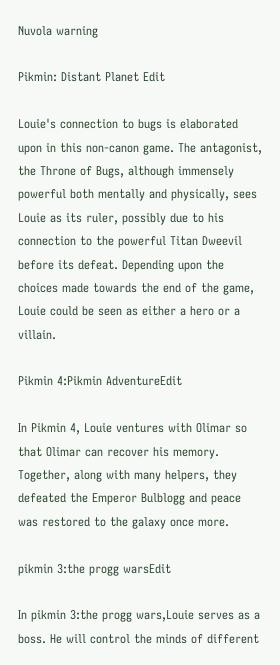Nuvola warning

Pikmin: Distant Planet Edit

Louie's connection to bugs is elaborated upon in this non-canon game. The antagonist, the Throne of Bugs, although immensely powerful both mentally and physically, sees Louie as its ruler, possibly due to his connection to the powerful Titan Dweevil before its defeat. Depending upon the choices made towards the end of the game, Louie could be seen as either a hero or a villain.

Pikmin 4:Pikmin AdventureEdit

In Pikmin 4, Louie ventures with Olimar so that Olimar can recover his memory. Together, along with many helpers, they defeated the Emperor Bulblogg and peace was restored to the galaxy once more.

pikmin 3:the progg warsEdit

In pikmin 3:the progg wars,Louie serves as a boss. He will control the minds of different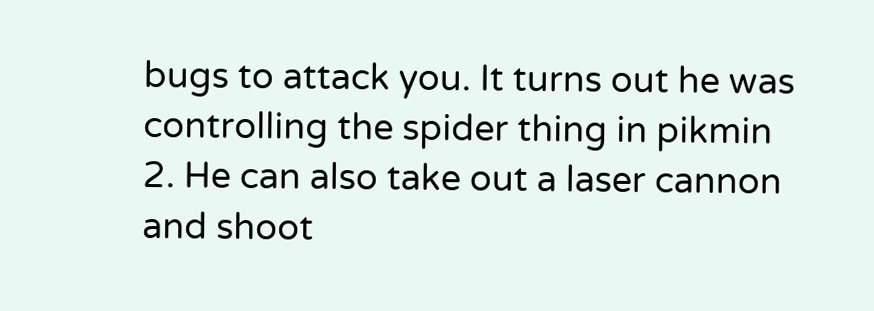bugs to attack you. It turns out he was controlling the spider thing in pikmin 2. He can also take out a laser cannon and shoot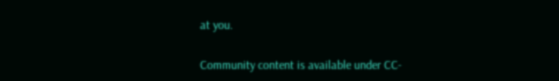at you.

Community content is available under CC-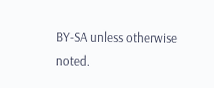BY-SA unless otherwise noted.